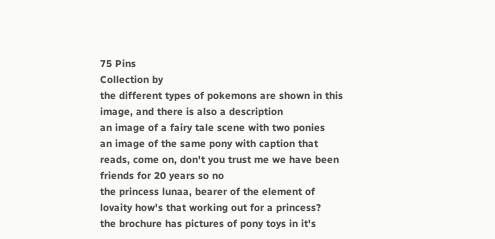75 Pins
Collection by
the different types of pokemons are shown in this image, and there is also a description
an image of a fairy tale scene with two ponies
an image of the same pony with caption that reads, come on, don't you trust me we have been friends for 20 years so no
the princess lunaa, bearer of the element of lovaity how's that working out for a princess?
the brochure has pictures of pony toys in it's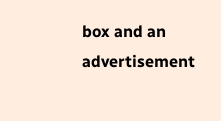box and an advertisement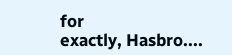for
exactly, Hasbro....